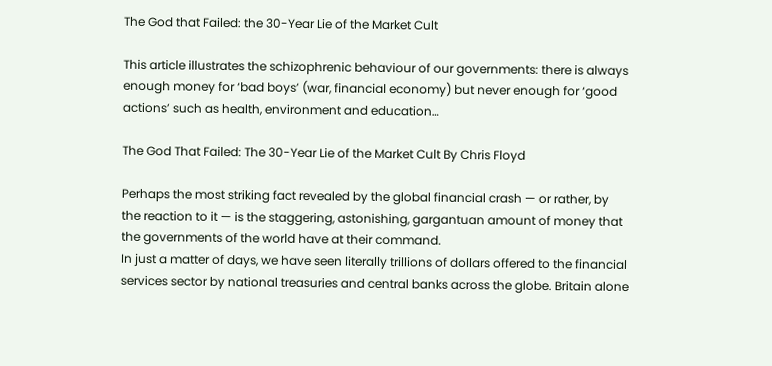The God that Failed: the 30-Year Lie of the Market Cult

This article illustrates the schizophrenic behaviour of our governments: there is always enough money for ‘bad boys’ (war, financial economy) but never enough for ‘good actions’ such as health, environment and education…

The God That Failed: The 30-Year Lie of the Market Cult By Chris Floyd

Perhaps the most striking fact revealed by the global financial crash — or rather, by the reaction to it — is the staggering, astonishing, gargantuan amount of money that the governments of the world have at their command.
In just a matter of days, we have seen literally trillions of dollars offered to the financial services sector by national treasuries and central banks across the globe. Britain alone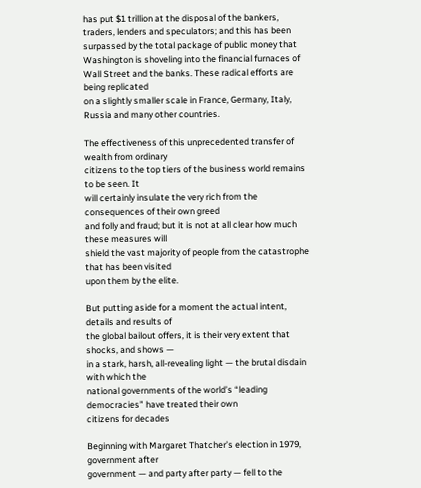has put $1 trillion at the disposal of the bankers,
traders, lenders and speculators; and this has been surpassed by the total package of public money that Washington is shoveling into the financial furnaces of Wall Street and the banks. These radical efforts are being replicated
on a slightly smaller scale in France, Germany, Italy, Russia and many other countries.

The effectiveness of this unprecedented transfer of wealth from ordinary
citizens to the top tiers of the business world remains to be seen. It
will certainly insulate the very rich from the consequences of their own greed
and folly and fraud; but it is not at all clear how much these measures will
shield the vast majority of people from the catastrophe that has been visited
upon them by the elite.

But putting aside for a moment the actual intent, details and results of
the global bailout offers, it is their very extent that shocks, and shows —
in a stark, harsh, all-revealing light — the brutal disdain with which the
national governments of the world’s “leading democracies” have treated their own
citizens for decades

Beginning with Margaret Thatcher’s election in 1979, government after
government — and party after party — fell to the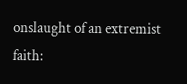onslaught of an extremist faith: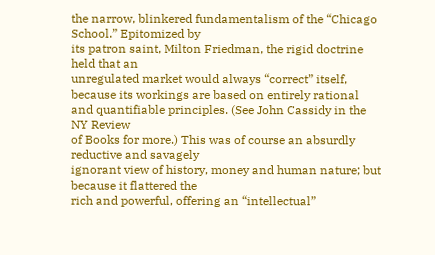the narrow, blinkered fundamentalism of the “Chicago School.” Epitomized by
its patron saint, Milton Friedman, the rigid doctrine held that an
unregulated market would always “correct” itself, because its workings are based on entirely rational and quantifiable principles. (See John Cassidy in the NY Review
of Books for more.) This was of course an absurdly reductive and savagely
ignorant view of history, money and human nature; but because it flattered the
rich and powerful, offering an “intellectual”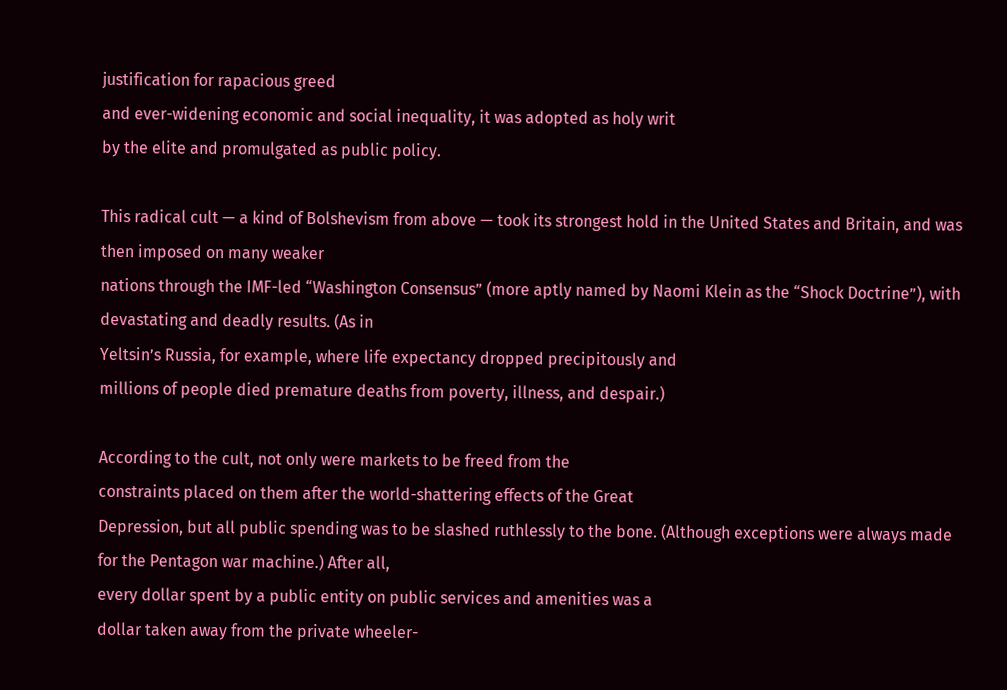justification for rapacious greed
and ever-widening economic and social inequality, it was adopted as holy writ
by the elite and promulgated as public policy.

This radical cult — a kind of Bolshevism from above — took its strongest hold in the United States and Britain, and was then imposed on many weaker
nations through the IMF-led “Washington Consensus” (more aptly named by Naomi Klein as the “Shock Doctrine”), with devastating and deadly results. (As in
Yeltsin’s Russia, for example, where life expectancy dropped precipitously and
millions of people died premature deaths from poverty, illness, and despair.)

According to the cult, not only were markets to be freed from the
constraints placed on them after the world-shattering effects of the Great
Depression, but all public spending was to be slashed ruthlessly to the bone. (Although exceptions were always made for the Pentagon war machine.) After all,
every dollar spent by a public entity on public services and amenities was a
dollar taken away from the private wheeler-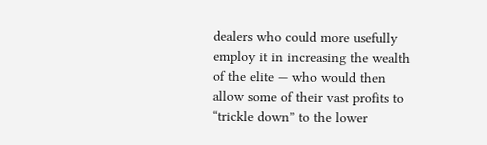dealers who could more usefully
employ it in increasing the wealth of the elite — who would then allow some of their vast profits to “trickle down” to the lower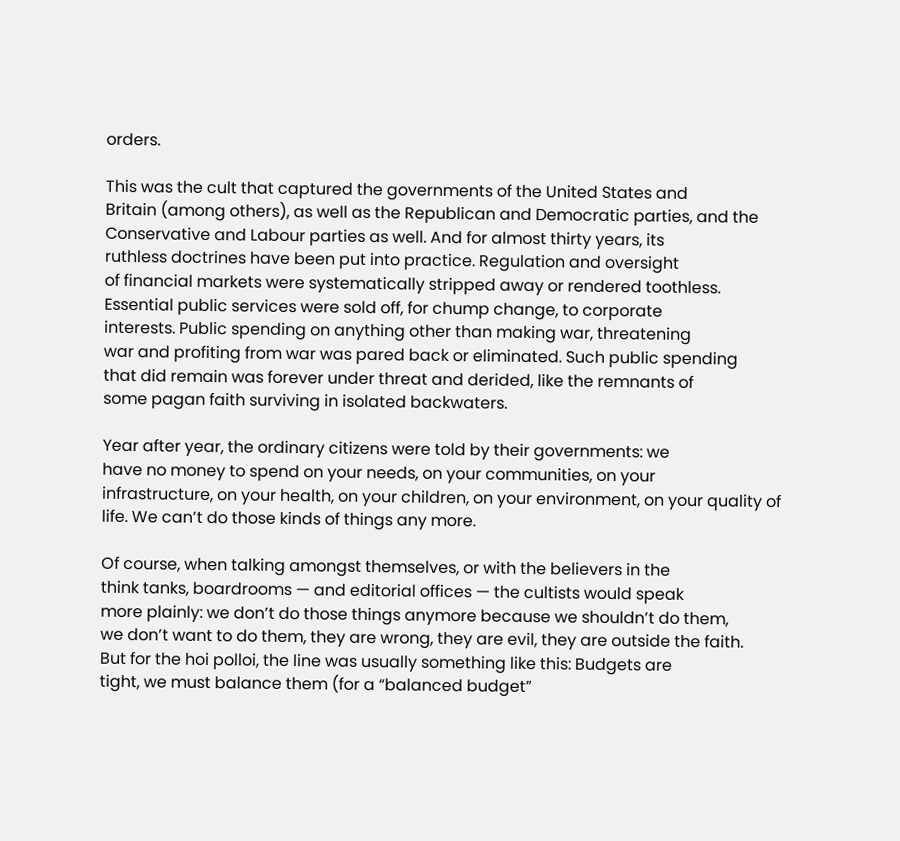orders.

This was the cult that captured the governments of the United States and
Britain (among others), as well as the Republican and Democratic parties, and the
Conservative and Labour parties as well. And for almost thirty years, its
ruthless doctrines have been put into practice. Regulation and oversight
of financial markets were systematically stripped away or rendered toothless.
Essential public services were sold off, for chump change, to corporate
interests. Public spending on anything other than making war, threatening
war and profiting from war was pared back or eliminated. Such public spending
that did remain was forever under threat and derided, like the remnants of
some pagan faith surviving in isolated backwaters.

Year after year, the ordinary citizens were told by their governments: we
have no money to spend on your needs, on your communities, on your
infrastructure, on your health, on your children, on your environment, on your quality of life. We can’t do those kinds of things any more.

Of course, when talking amongst themselves, or with the believers in the
think tanks, boardrooms — and editorial offices — the cultists would speak
more plainly: we don’t do those things anymore because we shouldn’t do them,
we don’t want to do them, they are wrong, they are evil, they are outside the faith.
But for the hoi polloi, the line was usually something like this: Budgets are
tight, we must balance them (for a “balanced budget”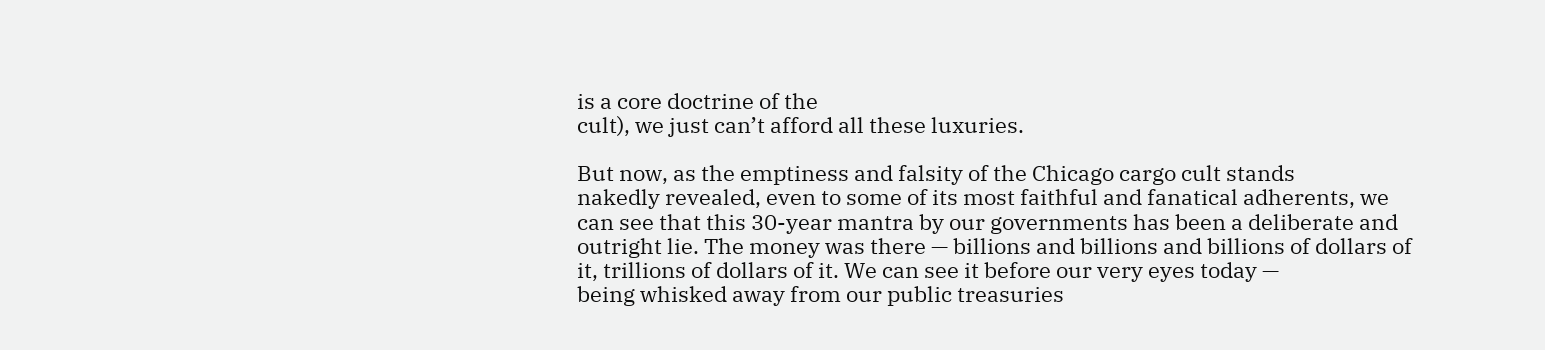is a core doctrine of the
cult), we just can’t afford all these luxuries.

But now, as the emptiness and falsity of the Chicago cargo cult stands
nakedly revealed, even to some of its most faithful and fanatical adherents, we
can see that this 30-year mantra by our governments has been a deliberate and
outright lie. The money was there — billions and billions and billions of dollars of
it, trillions of dollars of it. We can see it before our very eyes today —
being whisked away from our public treasuries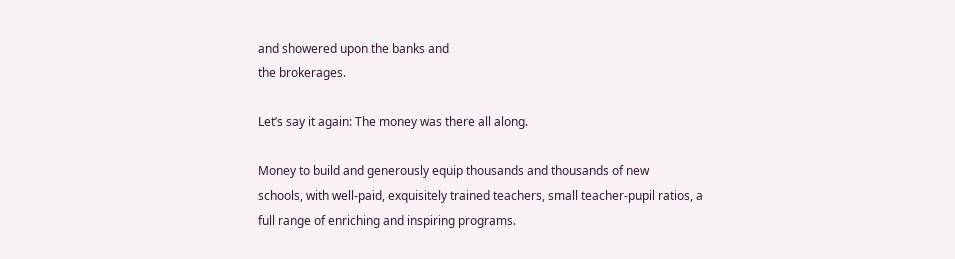and showered upon the banks and
the brokerages.

Let’s say it again: The money was there all along.

Money to build and generously equip thousands and thousands of new
schools, with well-paid, exquisitely trained teachers, small teacher-pupil ratios, a
full range of enriching and inspiring programs.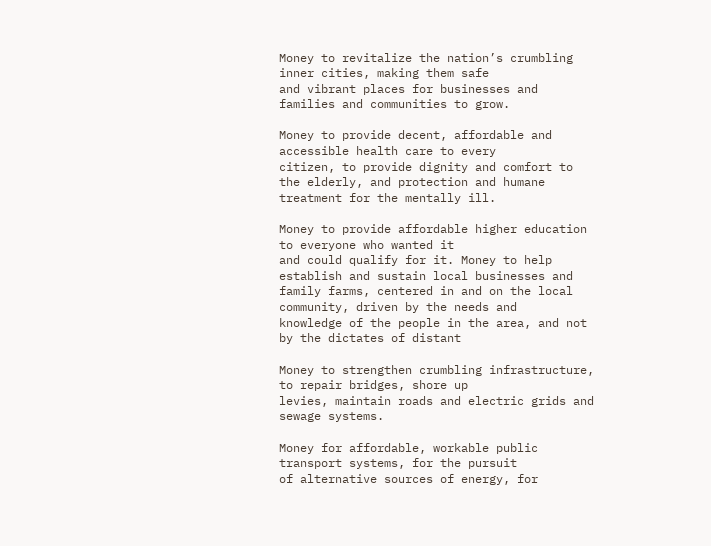Money to revitalize the nation’s crumbling inner cities, making them safe
and vibrant places for businesses and families and communities to grow.

Money to provide decent, affordable and accessible health care to every
citizen, to provide dignity and comfort to the elderly, and protection and humane
treatment for the mentally ill.

Money to provide affordable higher education to everyone who wanted it
and could qualify for it. Money to help establish and sustain local businesses and
family farms, centered in and on the local community, driven by the needs and
knowledge of the people in the area, and not by the dictates of distant

Money to strengthen crumbling infrastructure, to repair bridges, shore up
levies, maintain roads and electric grids and sewage systems.

Money for affordable, workable public transport systems, for the pursuit
of alternative sources of energy, for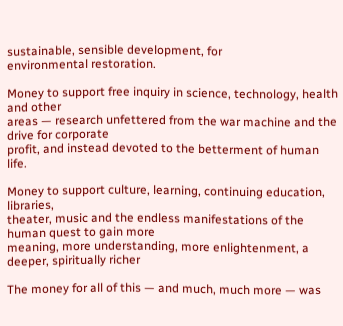sustainable, sensible development, for
environmental restoration.

Money to support free inquiry in science, technology, health and other
areas — research unfettered from the war machine and the drive for corporate
profit, and instead devoted to the betterment of human life.

Money to support culture, learning, continuing education, libraries,
theater, music and the endless manifestations of the human quest to gain more
meaning, more understanding, more enlightenment, a deeper, spiritually richer

The money for all of this — and much, much more — was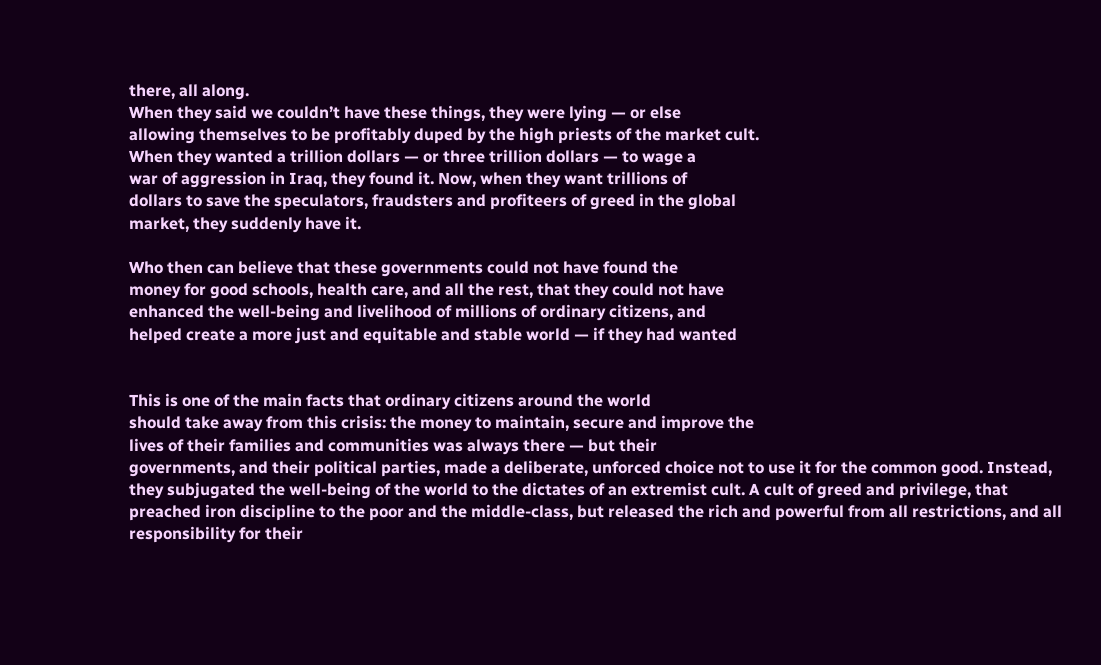there, all along.
When they said we couldn’t have these things, they were lying — or else
allowing themselves to be profitably duped by the high priests of the market cult.
When they wanted a trillion dollars — or three trillion dollars — to wage a
war of aggression in Iraq, they found it. Now, when they want trillions of
dollars to save the speculators, fraudsters and profiteers of greed in the global
market, they suddenly have it.

Who then can believe that these governments could not have found the
money for good schools, health care, and all the rest, that they could not have
enhanced the well-being and livelihood of millions of ordinary citizens, and
helped create a more just and equitable and stable world — if they had wanted


This is one of the main facts that ordinary citizens around the world
should take away from this crisis: the money to maintain, secure and improve the
lives of their families and communities was always there — but their
governments, and their political parties, made a deliberate, unforced choice not to use it for the common good. Instead, they subjugated the well-being of the world to the dictates of an extremist cult. A cult of greed and privilege, that
preached iron discipline to the poor and the middle-class, but released the rich and powerful from all restrictions, and all responsibility for their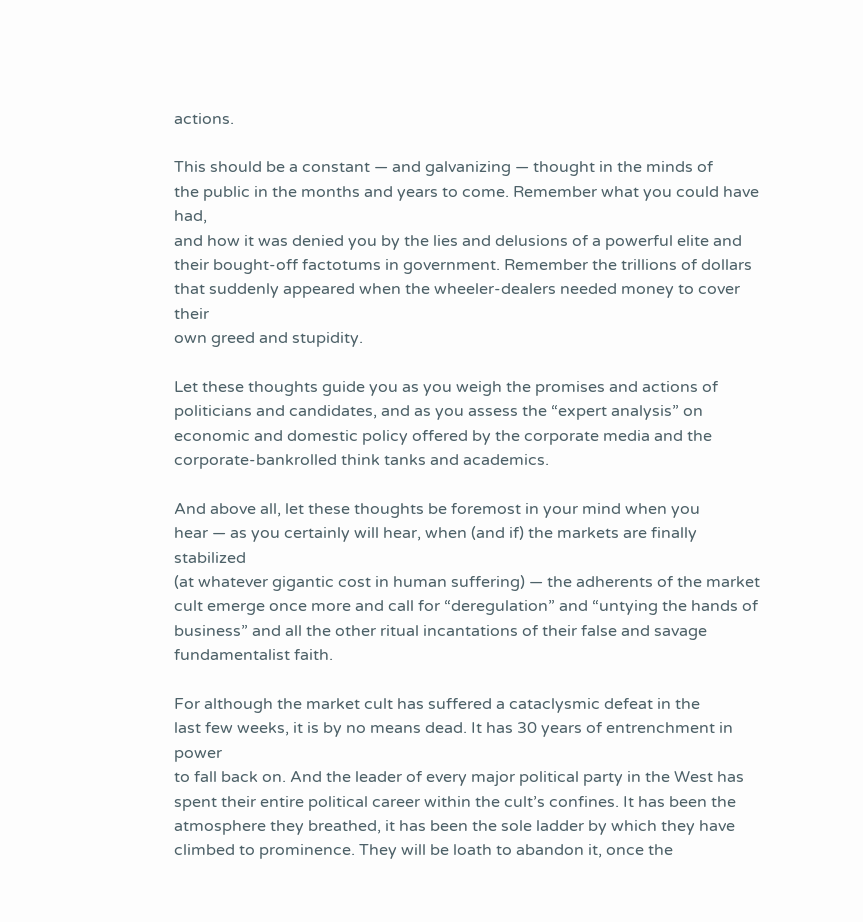actions.

This should be a constant — and galvanizing — thought in the minds of
the public in the months and years to come. Remember what you could have had,
and how it was denied you by the lies and delusions of a powerful elite and
their bought-off factotums in government. Remember the trillions of dollars
that suddenly appeared when the wheeler-dealers needed money to cover their
own greed and stupidity.

Let these thoughts guide you as you weigh the promises and actions of
politicians and candidates, and as you assess the “expert analysis” on
economic and domestic policy offered by the corporate media and the
corporate-bankrolled think tanks and academics.

And above all, let these thoughts be foremost in your mind when you
hear — as you certainly will hear, when (and if) the markets are finally stabilized
(at whatever gigantic cost in human suffering) — the adherents of the market
cult emerge once more and call for “deregulation” and “untying the hands of
business” and all the other ritual incantations of their false and savage
fundamentalist faith.

For although the market cult has suffered a cataclysmic defeat in the
last few weeks, it is by no means dead. It has 30 years of entrenchment in power
to fall back on. And the leader of every major political party in the West has
spent their entire political career within the cult’s confines. It has been the
atmosphere they breathed, it has been the sole ladder by which they have
climbed to prominence. They will be loath to abandon it, once the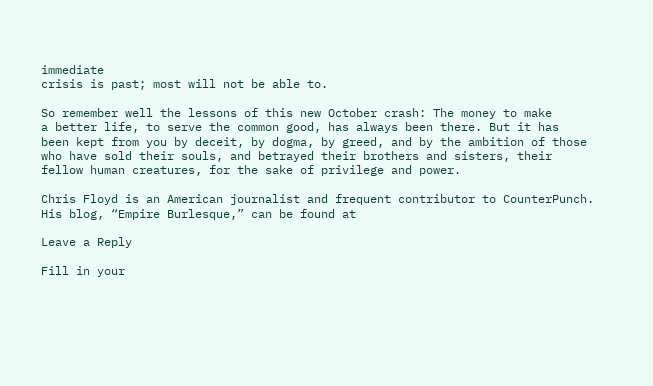immediate
crisis is past; most will not be able to.

So remember well the lessons of this new October crash: The money to make
a better life, to serve the common good, has always been there. But it has
been kept from you by deceit, by dogma, by greed, and by the ambition of those
who have sold their souls, and betrayed their brothers and sisters, their
fellow human creatures, for the sake of privilege and power.

Chris Floyd is an American journalist and frequent contributor to CounterPunch.
His blog, “Empire Burlesque,” can be found at

Leave a Reply

Fill in your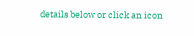details below or click an icon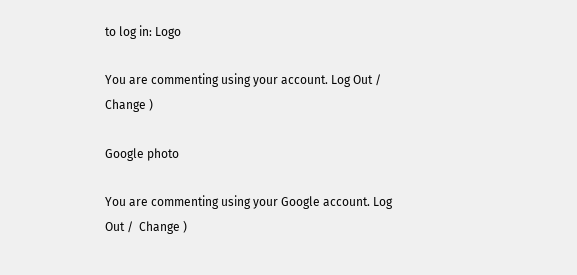to log in: Logo

You are commenting using your account. Log Out /  Change )

Google photo

You are commenting using your Google account. Log Out /  Change )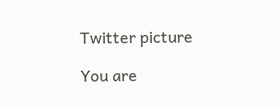Twitter picture

You are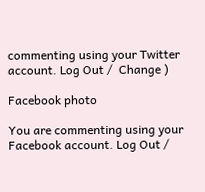commenting using your Twitter account. Log Out /  Change )

Facebook photo

You are commenting using your Facebook account. Log Out /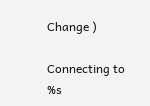Change )

Connecting to %s